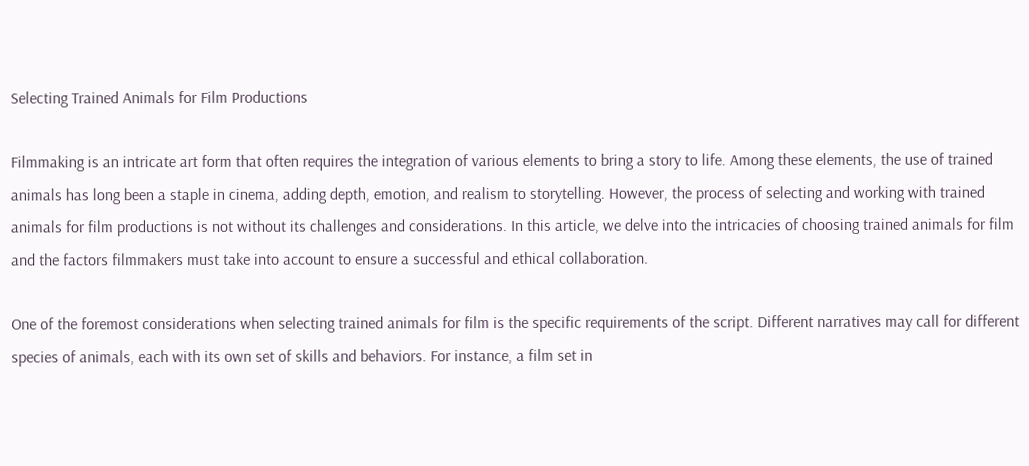Selecting Trained Animals for Film Productions

Filmmaking is an intricate art form that often requires the integration of various elements to bring a story to life. Among these elements, the use of trained animals has long been a staple in cinema, adding depth, emotion, and realism to storytelling. However, the process of selecting and working with trained animals for film productions is not without its challenges and considerations. In this article, we delve into the intricacies of choosing trained animals for film and the factors filmmakers must take into account to ensure a successful and ethical collaboration.

One of the foremost considerations when selecting trained animals for film is the specific requirements of the script. Different narratives may call for different species of animals, each with its own set of skills and behaviors. For instance, a film set in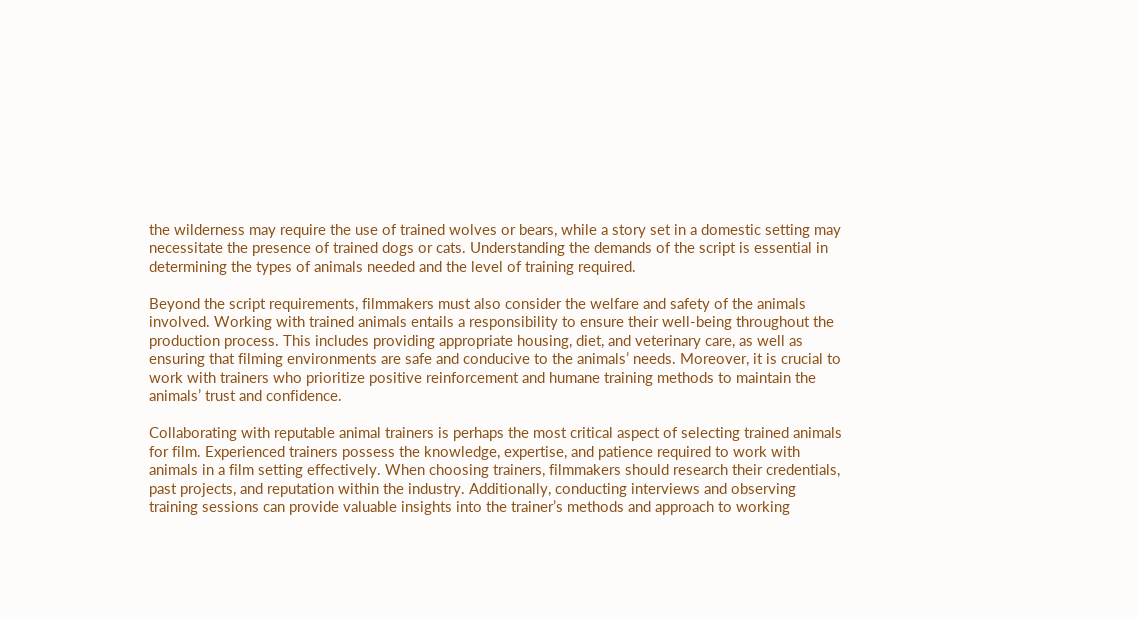the wilderness may require the use of trained wolves or bears, while a story set in a domestic setting may necessitate the presence of trained dogs or cats. Understanding the demands of the script is essential in determining the types of animals needed and the level of training required.

Beyond the script requirements, filmmakers must also consider the welfare and safety of the animals involved. Working with trained animals entails a responsibility to ensure their well-being throughout the production process. This includes providing appropriate housing, diet, and veterinary care, as well as ensuring that filming environments are safe and conducive to the animals’ needs. Moreover, it is crucial to work with trainers who prioritize positive reinforcement and humane training methods to maintain the animals’ trust and confidence.

Collaborating with reputable animal trainers is perhaps the most critical aspect of selecting trained animals for film. Experienced trainers possess the knowledge, expertise, and patience required to work with animals in a film setting effectively. When choosing trainers, filmmakers should research their credentials, past projects, and reputation within the industry. Additionally, conducting interviews and observing training sessions can provide valuable insights into the trainer’s methods and approach to working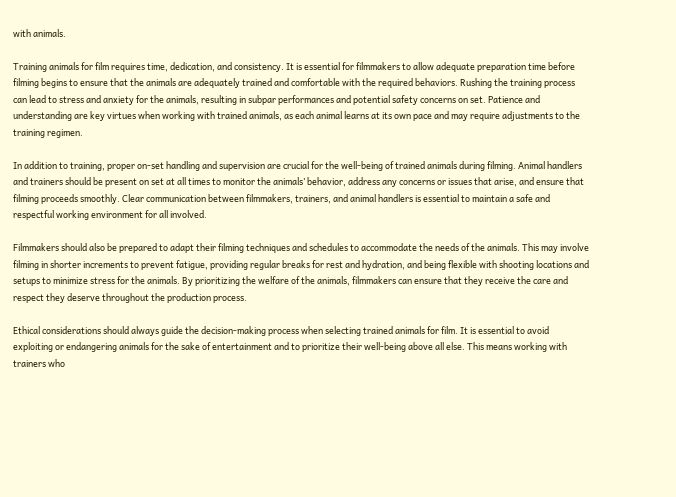with animals.

Training animals for film requires time, dedication, and consistency. It is essential for filmmakers to allow adequate preparation time before filming begins to ensure that the animals are adequately trained and comfortable with the required behaviors. Rushing the training process can lead to stress and anxiety for the animals, resulting in subpar performances and potential safety concerns on set. Patience and understanding are key virtues when working with trained animals, as each animal learns at its own pace and may require adjustments to the training regimen.

In addition to training, proper on-set handling and supervision are crucial for the well-being of trained animals during filming. Animal handlers and trainers should be present on set at all times to monitor the animals’ behavior, address any concerns or issues that arise, and ensure that filming proceeds smoothly. Clear communication between filmmakers, trainers, and animal handlers is essential to maintain a safe and respectful working environment for all involved.

Filmmakers should also be prepared to adapt their filming techniques and schedules to accommodate the needs of the animals. This may involve filming in shorter increments to prevent fatigue, providing regular breaks for rest and hydration, and being flexible with shooting locations and setups to minimize stress for the animals. By prioritizing the welfare of the animals, filmmakers can ensure that they receive the care and respect they deserve throughout the production process.

Ethical considerations should always guide the decision-making process when selecting trained animals for film. It is essential to avoid exploiting or endangering animals for the sake of entertainment and to prioritize their well-being above all else. This means working with trainers who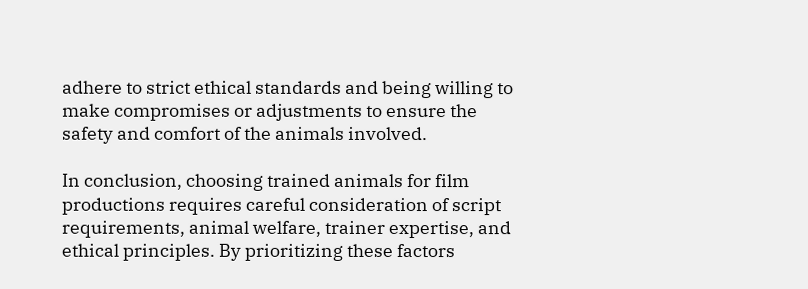adhere to strict ethical standards and being willing to make compromises or adjustments to ensure the safety and comfort of the animals involved.

In conclusion, choosing trained animals for film productions requires careful consideration of script requirements, animal welfare, trainer expertise, and ethical principles. By prioritizing these factors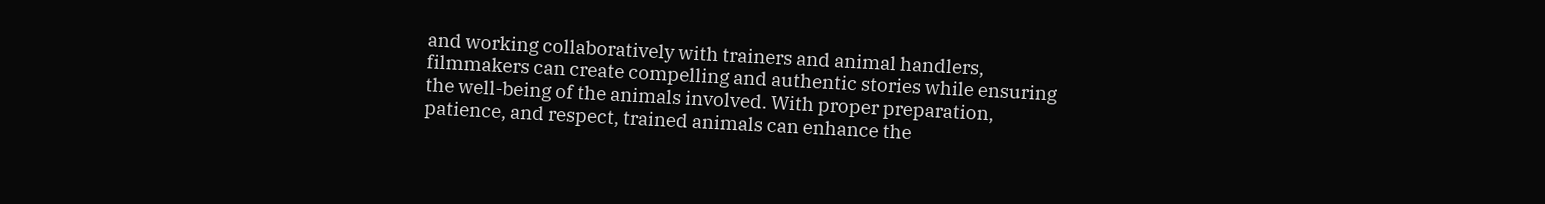and working collaboratively with trainers and animal handlers, filmmakers can create compelling and authentic stories while ensuring the well-being of the animals involved. With proper preparation, patience, and respect, trained animals can enhance the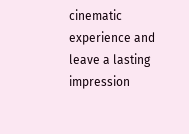cinematic experience and leave a lasting impression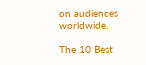on audiences worldwide.

The 10 Best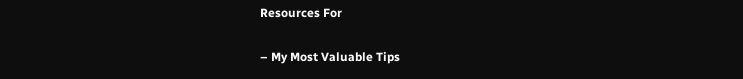Resources For

– My Most Valuable Tips